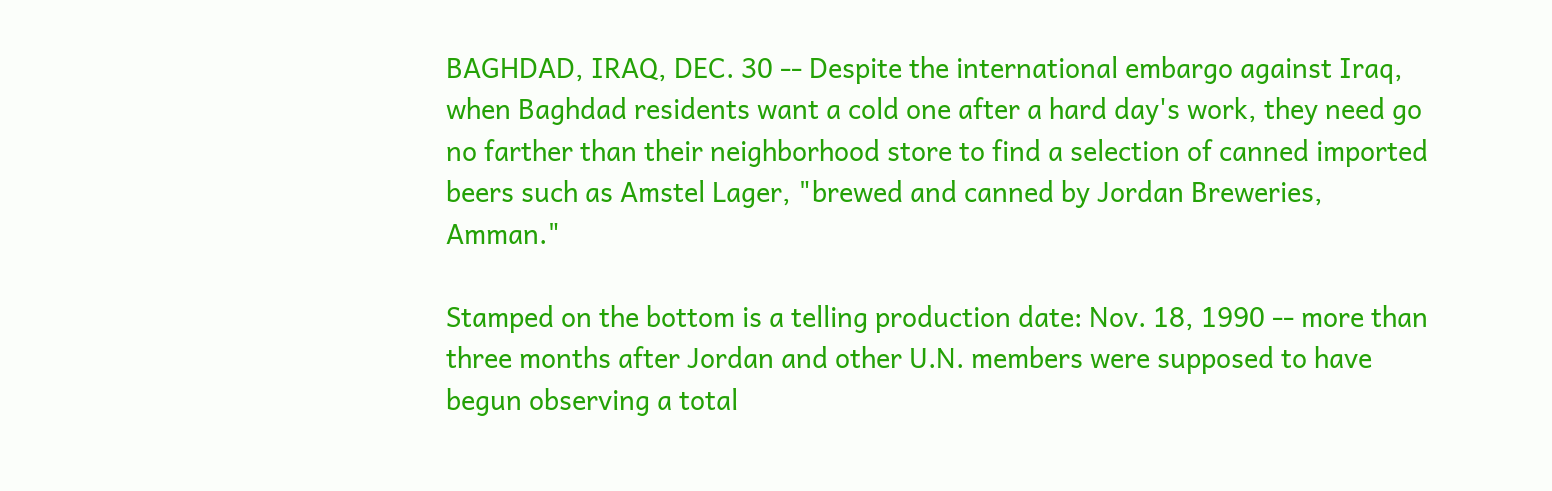BAGHDAD, IRAQ, DEC. 30 -- Despite the international embargo against Iraq, when Baghdad residents want a cold one after a hard day's work, they need go no farther than their neighborhood store to find a selection of canned imported beers such as Amstel Lager, "brewed and canned by Jordan Breweries, Amman."

Stamped on the bottom is a telling production date: Nov. 18, 1990 -- more than three months after Jordan and other U.N. members were supposed to have begun observing a total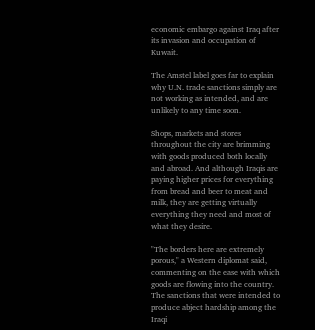economic embargo against Iraq after its invasion and occupation of Kuwait.

The Amstel label goes far to explain why U.N. trade sanctions simply are not working as intended, and are unlikely to any time soon.

Shops, markets and stores throughout the city are brimming with goods produced both locally and abroad. And although Iraqis are paying higher prices for everything from bread and beer to meat and milk, they are getting virtually everything they need and most of what they desire.

"The borders here are extremely porous," a Western diplomat said, commenting on the ease with which goods are flowing into the country. The sanctions that were intended to produce abject hardship among the Iraqi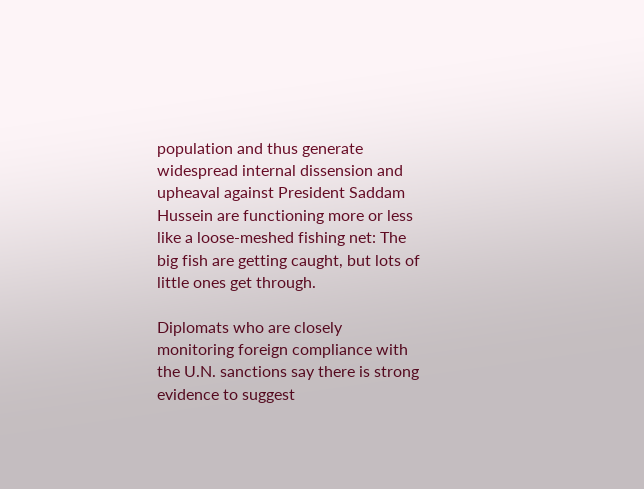population and thus generate widespread internal dissension and upheaval against President Saddam Hussein are functioning more or less like a loose-meshed fishing net: The big fish are getting caught, but lots of little ones get through.

Diplomats who are closely monitoring foreign compliance with the U.N. sanctions say there is strong evidence to suggest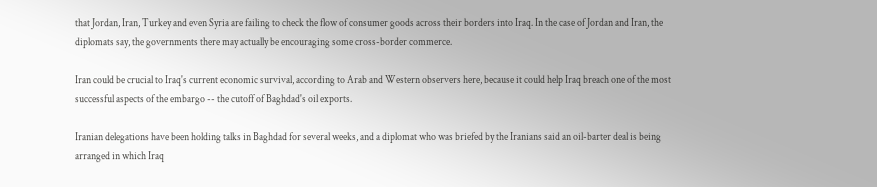that Jordan, Iran, Turkey and even Syria are failing to check the flow of consumer goods across their borders into Iraq. In the case of Jordan and Iran, the diplomats say, the governments there may actually be encouraging some cross-border commerce.

Iran could be crucial to Iraq's current economic survival, according to Arab and Western observers here, because it could help Iraq breach one of the most successful aspects of the embargo -- the cutoff of Baghdad's oil exports.

Iranian delegations have been holding talks in Baghdad for several weeks, and a diplomat who was briefed by the Iranians said an oil-barter deal is being arranged in which Iraq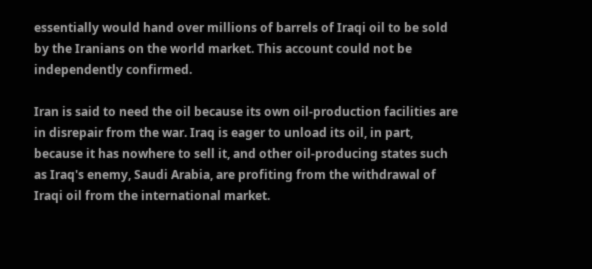essentially would hand over millions of barrels of Iraqi oil to be sold by the Iranians on the world market. This account could not be independently confirmed.

Iran is said to need the oil because its own oil-production facilities are in disrepair from the war. Iraq is eager to unload its oil, in part, because it has nowhere to sell it, and other oil-producing states such as Iraq's enemy, Saudi Arabia, are profiting from the withdrawal of Iraqi oil from the international market.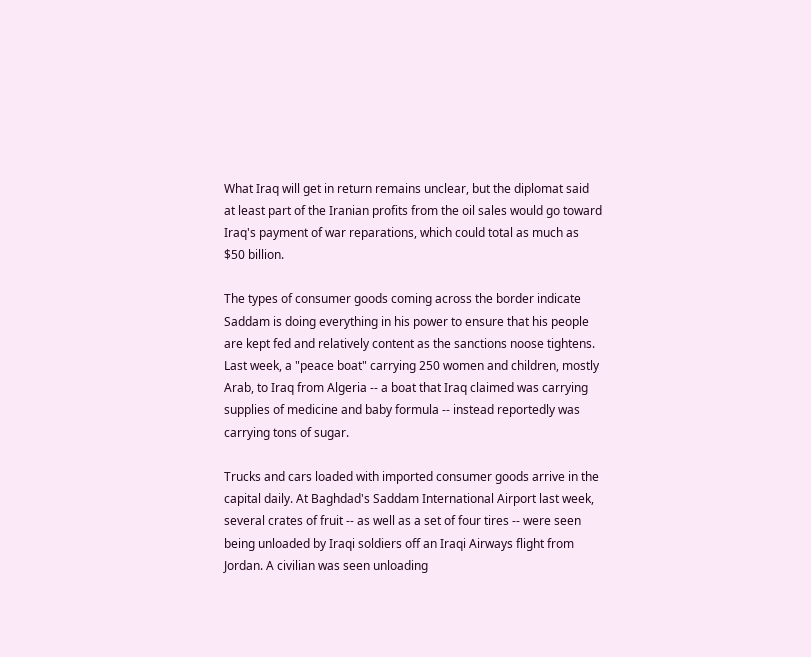What Iraq will get in return remains unclear, but the diplomat said at least part of the Iranian profits from the oil sales would go toward Iraq's payment of war reparations, which could total as much as $50 billion.

The types of consumer goods coming across the border indicate Saddam is doing everything in his power to ensure that his people are kept fed and relatively content as the sanctions noose tightens. Last week, a "peace boat" carrying 250 women and children, mostly Arab, to Iraq from Algeria -- a boat that Iraq claimed was carrying supplies of medicine and baby formula -- instead reportedly was carrying tons of sugar.

Trucks and cars loaded with imported consumer goods arrive in the capital daily. At Baghdad's Saddam International Airport last week, several crates of fruit -- as well as a set of four tires -- were seen being unloaded by Iraqi soldiers off an Iraqi Airways flight from Jordan. A civilian was seen unloading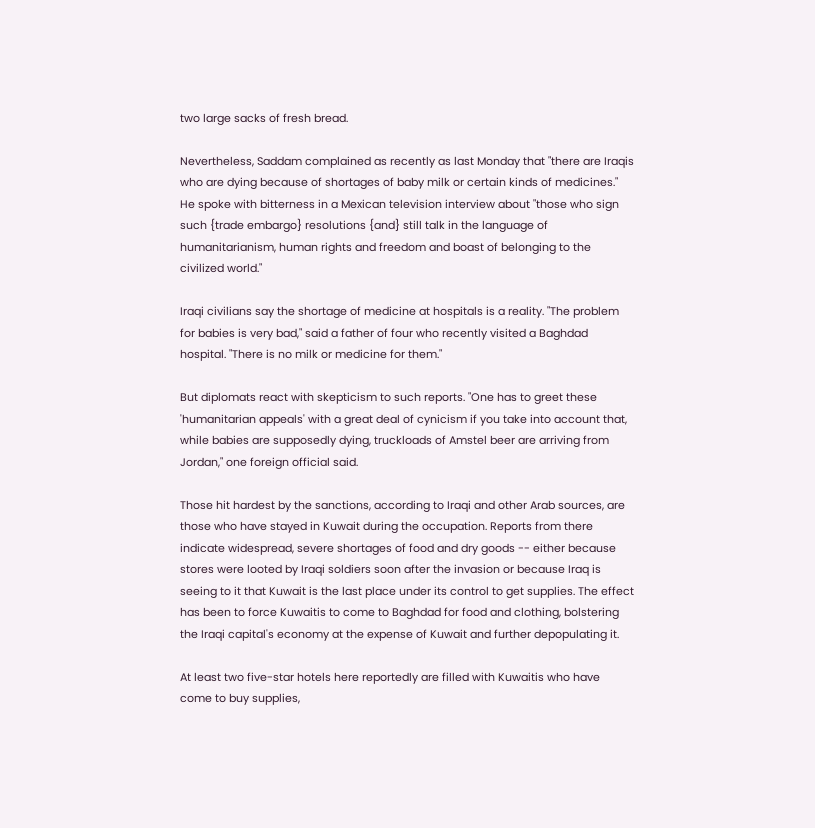two large sacks of fresh bread.

Nevertheless, Saddam complained as recently as last Monday that "there are Iraqis who are dying because of shortages of baby milk or certain kinds of medicines." He spoke with bitterness in a Mexican television interview about "those who sign such {trade embargo} resolutions {and} still talk in the language of humanitarianism, human rights and freedom and boast of belonging to the civilized world."

Iraqi civilians say the shortage of medicine at hospitals is a reality. "The problem for babies is very bad," said a father of four who recently visited a Baghdad hospital. "There is no milk or medicine for them."

But diplomats react with skepticism to such reports. "One has to greet these 'humanitarian appeals' with a great deal of cynicism if you take into account that, while babies are supposedly dying, truckloads of Amstel beer are arriving from Jordan," one foreign official said.

Those hit hardest by the sanctions, according to Iraqi and other Arab sources, are those who have stayed in Kuwait during the occupation. Reports from there indicate widespread, severe shortages of food and dry goods -- either because stores were looted by Iraqi soldiers soon after the invasion or because Iraq is seeing to it that Kuwait is the last place under its control to get supplies. The effect has been to force Kuwaitis to come to Baghdad for food and clothing, bolstering the Iraqi capital's economy at the expense of Kuwait and further depopulating it.

At least two five-star hotels here reportedly are filled with Kuwaitis who have come to buy supplies,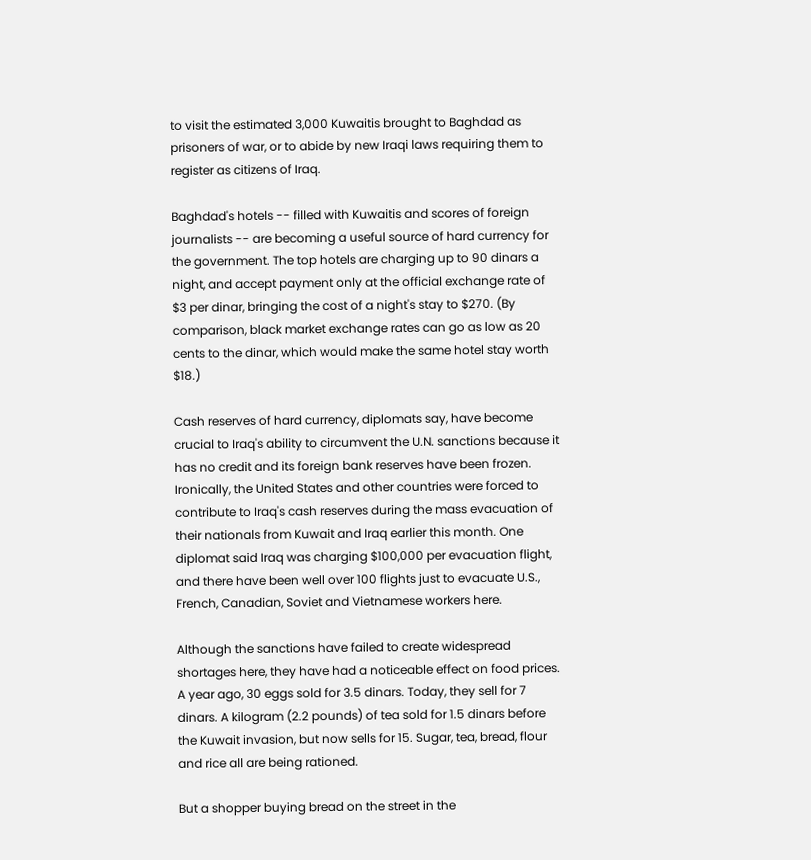to visit the estimated 3,000 Kuwaitis brought to Baghdad as prisoners of war, or to abide by new Iraqi laws requiring them to register as citizens of Iraq.

Baghdad's hotels -- filled with Kuwaitis and scores of foreign journalists -- are becoming a useful source of hard currency for the government. The top hotels are charging up to 90 dinars a night, and accept payment only at the official exchange rate of $3 per dinar, bringing the cost of a night's stay to $270. (By comparison, black market exchange rates can go as low as 20 cents to the dinar, which would make the same hotel stay worth $18.)

Cash reserves of hard currency, diplomats say, have become crucial to Iraq's ability to circumvent the U.N. sanctions because it has no credit and its foreign bank reserves have been frozen. Ironically, the United States and other countries were forced to contribute to Iraq's cash reserves during the mass evacuation of their nationals from Kuwait and Iraq earlier this month. One diplomat said Iraq was charging $100,000 per evacuation flight, and there have been well over 100 flights just to evacuate U.S., French, Canadian, Soviet and Vietnamese workers here.

Although the sanctions have failed to create widespread shortages here, they have had a noticeable effect on food prices. A year ago, 30 eggs sold for 3.5 dinars. Today, they sell for 7 dinars. A kilogram (2.2 pounds) of tea sold for 1.5 dinars before the Kuwait invasion, but now sells for 15. Sugar, tea, bread, flour and rice all are being rationed.

But a shopper buying bread on the street in the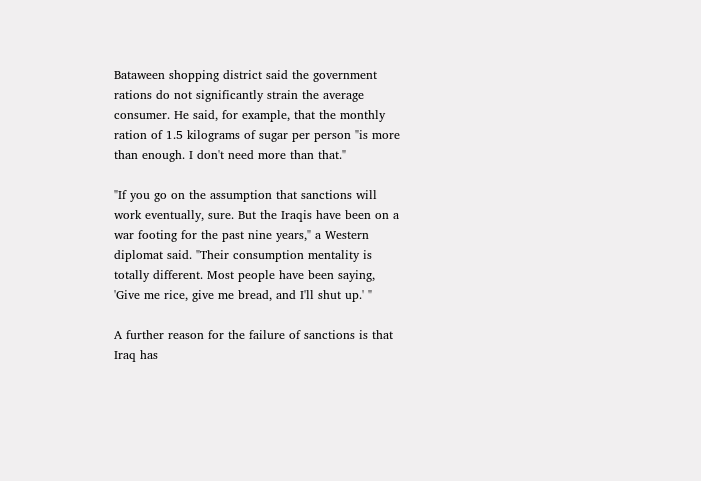Bataween shopping district said the government rations do not significantly strain the average consumer. He said, for example, that the monthly ration of 1.5 kilograms of sugar per person "is more than enough. I don't need more than that."

"If you go on the assumption that sanctions will work eventually, sure. But the Iraqis have been on a war footing for the past nine years," a Western diplomat said. "Their consumption mentality is totally different. Most people have been saying, 'Give me rice, give me bread, and I'll shut up.' "

A further reason for the failure of sanctions is that Iraq has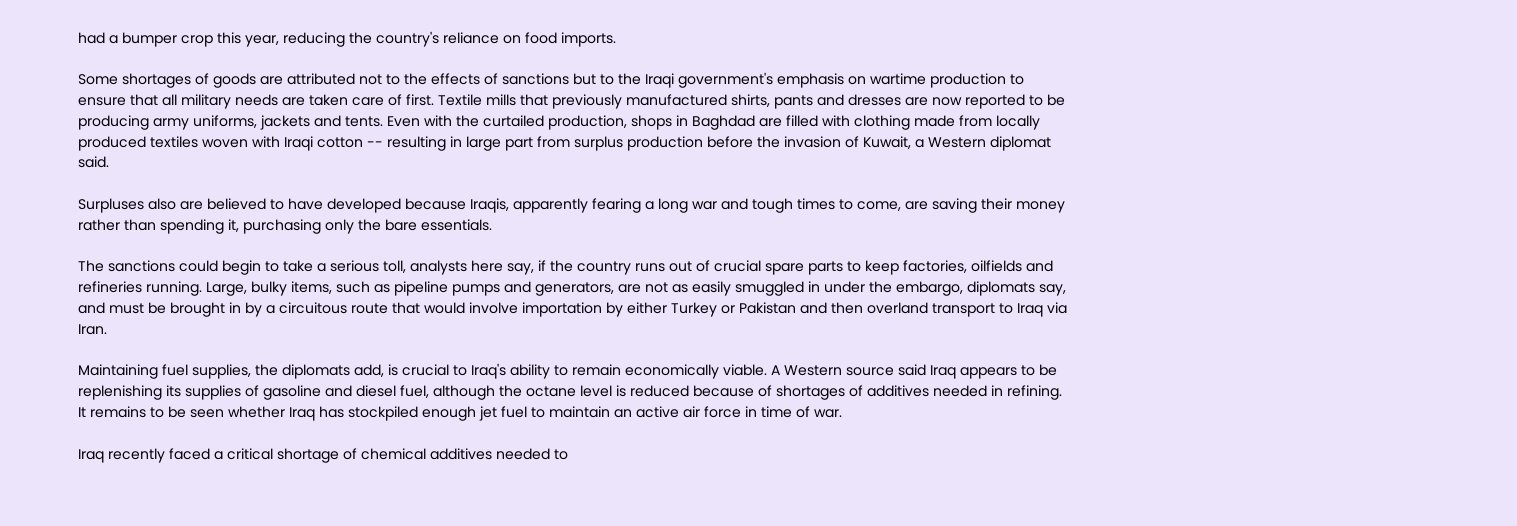had a bumper crop this year, reducing the country's reliance on food imports.

Some shortages of goods are attributed not to the effects of sanctions but to the Iraqi government's emphasis on wartime production to ensure that all military needs are taken care of first. Textile mills that previously manufactured shirts, pants and dresses are now reported to be producing army uniforms, jackets and tents. Even with the curtailed production, shops in Baghdad are filled with clothing made from locally produced textiles woven with Iraqi cotton -- resulting in large part from surplus production before the invasion of Kuwait, a Western diplomat said.

Surpluses also are believed to have developed because Iraqis, apparently fearing a long war and tough times to come, are saving their money rather than spending it, purchasing only the bare essentials.

The sanctions could begin to take a serious toll, analysts here say, if the country runs out of crucial spare parts to keep factories, oilfields and refineries running. Large, bulky items, such as pipeline pumps and generators, are not as easily smuggled in under the embargo, diplomats say, and must be brought in by a circuitous route that would involve importation by either Turkey or Pakistan and then overland transport to Iraq via Iran.

Maintaining fuel supplies, the diplomats add, is crucial to Iraq's ability to remain economically viable. A Western source said Iraq appears to be replenishing its supplies of gasoline and diesel fuel, although the octane level is reduced because of shortages of additives needed in refining. It remains to be seen whether Iraq has stockpiled enough jet fuel to maintain an active air force in time of war.

Iraq recently faced a critical shortage of chemical additives needed to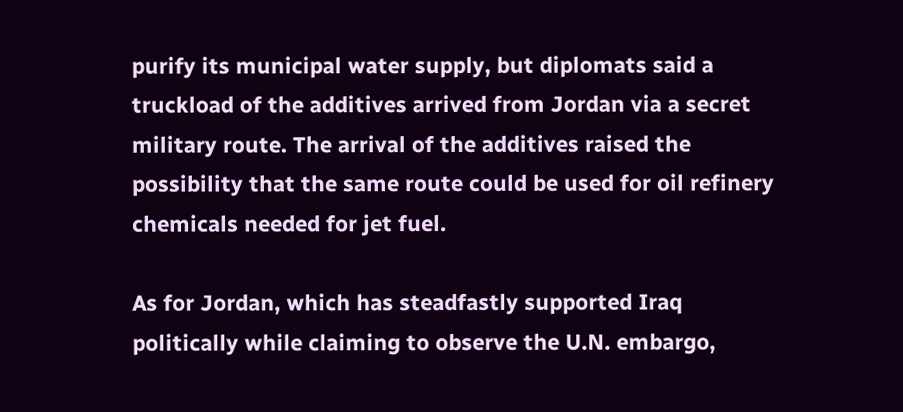purify its municipal water supply, but diplomats said a truckload of the additives arrived from Jordan via a secret military route. The arrival of the additives raised the possibility that the same route could be used for oil refinery chemicals needed for jet fuel.

As for Jordan, which has steadfastly supported Iraq politically while claiming to observe the U.N. embargo,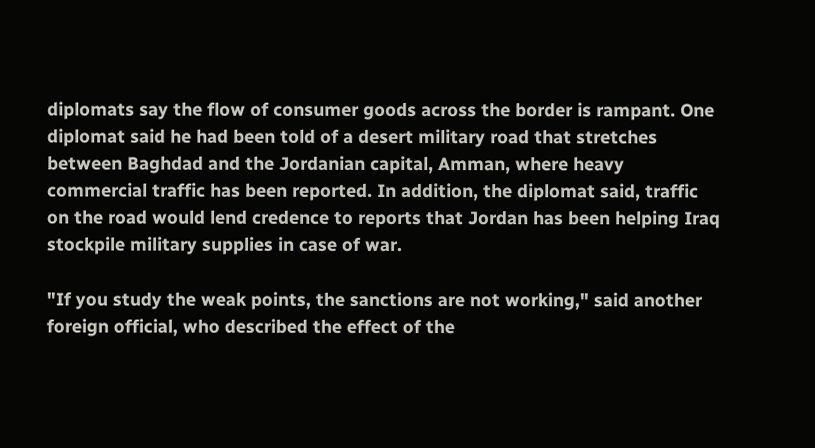diplomats say the flow of consumer goods across the border is rampant. One diplomat said he had been told of a desert military road that stretches between Baghdad and the Jordanian capital, Amman, where heavy commercial traffic has been reported. In addition, the diplomat said, traffic on the road would lend credence to reports that Jordan has been helping Iraq stockpile military supplies in case of war.

"If you study the weak points, the sanctions are not working," said another foreign official, who described the effect of the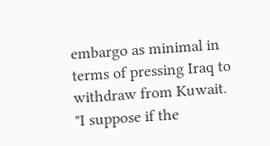embargo as minimal in terms of pressing Iraq to withdraw from Kuwait. "I suppose if the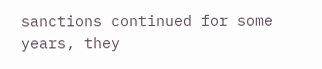sanctions continued for some years, they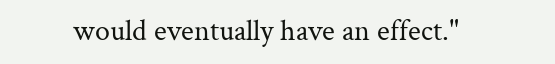would eventually have an effect."